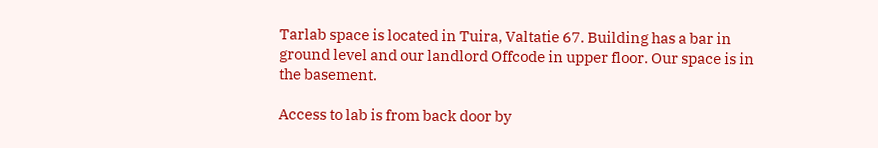Tarlab space is located in Tuira, Valtatie 67. Building has a bar in ground level and our landlord Offcode in upper floor. Our space is in the basement.

Access to lab is from back door by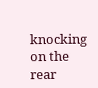knocking on the rear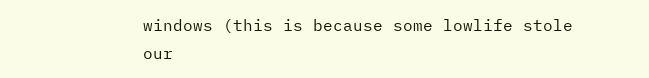windows (this is because some lowlife stole our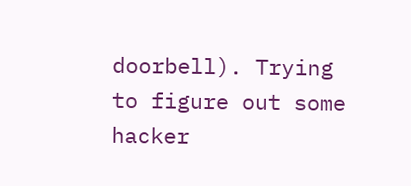doorbell). Trying to figure out some hacker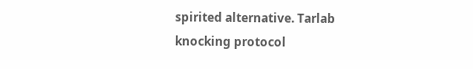spirited alternative. Tarlab knocking protocol